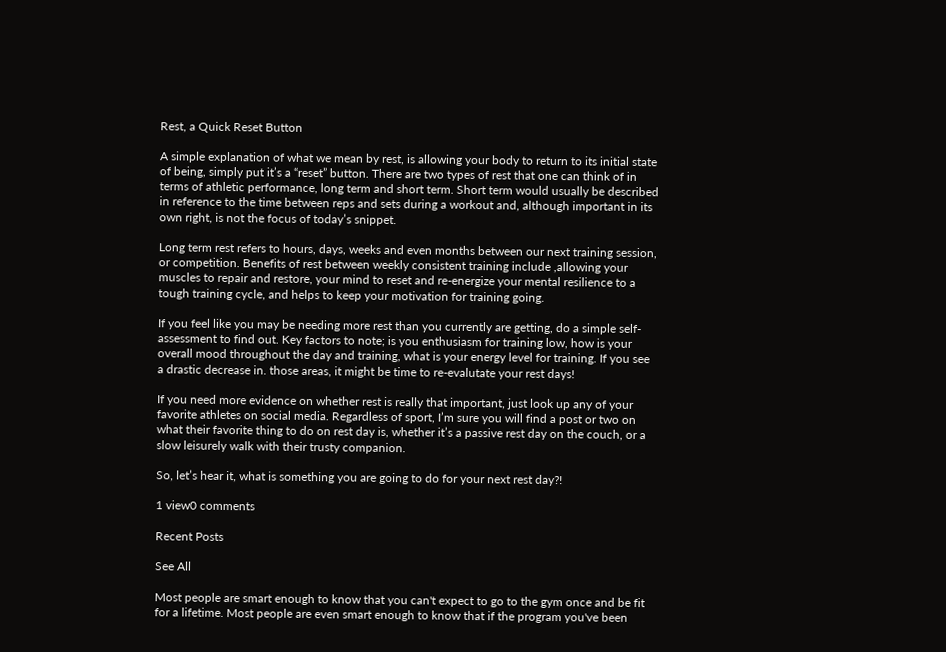Rest, a Quick Reset Button

A simple explanation of what we mean by rest, is allowing your body to return to its initial state of being, simply put it’s a “reset” button. There are two types of rest that one can think of in terms of athletic performance, long term and short term. Short term would usually be described in reference to the time between reps and sets during a workout and, although important in its own right, is not the focus of today’s snippet.

Long term rest refers to hours, days, weeks and even months between our next training session, or competition. Benefits of rest between weekly consistent training include ,allowing your muscles to repair and restore, your mind to reset and re-energize your mental resilience to a tough training cycle, and helps to keep your motivation for training going.

If you feel like you may be needing more rest than you currently are getting, do a simple self-assessment to find out. Key factors to note; is you enthusiasm for training low, how is your overall mood throughout the day and training, what is your energy level for training. If you see a drastic decrease in. those areas, it might be time to re-evalutate your rest days!

If you need more evidence on whether rest is really that important, just look up any of your favorite athletes on social media. Regardless of sport, I’m sure you will find a post or two on what their favorite thing to do on rest day is, whether it’s a passive rest day on the couch, or a slow leisurely walk with their trusty companion.

So, let’s hear it, what is something you are going to do for your next rest day?!

1 view0 comments

Recent Posts

See All

Most people are smart enough to know that you can't expect to go to the gym once and be fit for a lifetime. Most people are even smart enough to know that if the program you've been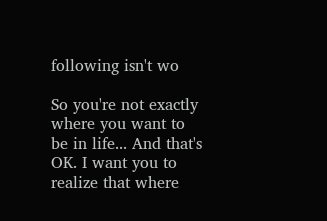following isn't wo

So you're not exactly where you want to be in life... And that's OK. I want you to realize that where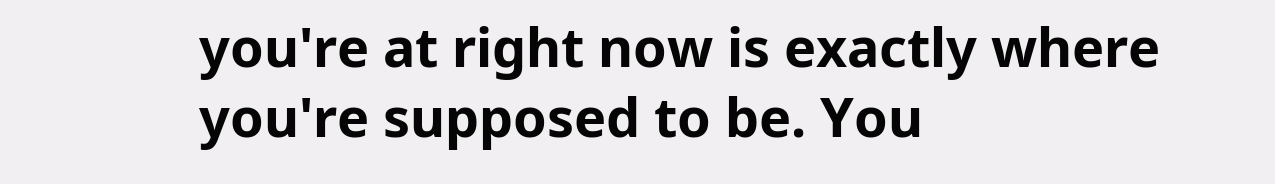you're at right now is exactly where you're supposed to be. You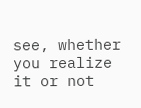see, whether you realize it or not